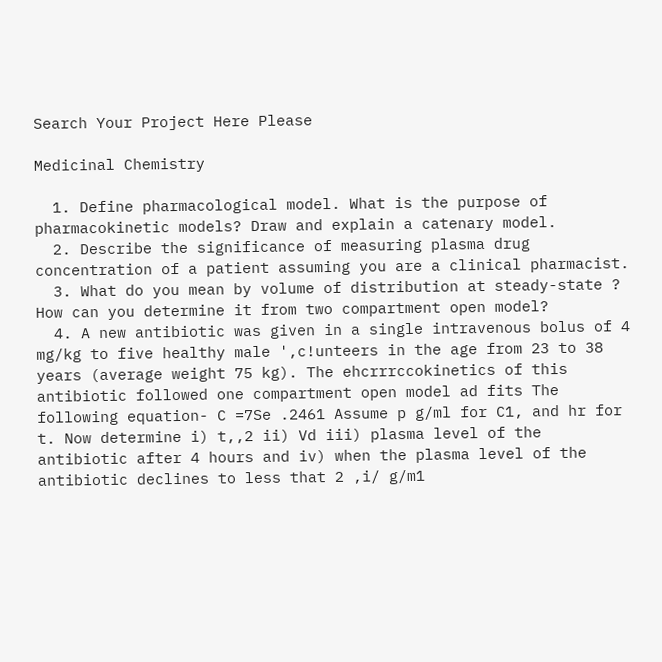Search Your Project Here Please

Medicinal Chemistry

  1. Define pharmacological model. What is the purpose of pharmacokinetic models? Draw and explain a catenary model.
  2. Describe the significance of measuring plasma drug concentration of a patient assuming you are a clinical pharmacist.
  3. What do you mean by volume of distribution at steady-state ? How can you determine it from two compartment open model?
  4. A new antibiotic was given in a single intravenous bolus of 4 mg/kg to five healthy male ',c!unteers in the age from 23 to 38 years (average weight 75 kg). The ehcrrrccokinetics of this antibiotic followed one compartment open model ad fits The following equation- C =7Se .2461 Assume p g/ml for C1, and hr for t. Now determine i) t,,2 ii) Vd iii) plasma level of the antibiotic after 4 hours and iv) when the plasma level of the antibiotic declines to less that 2 ,i/ g/m1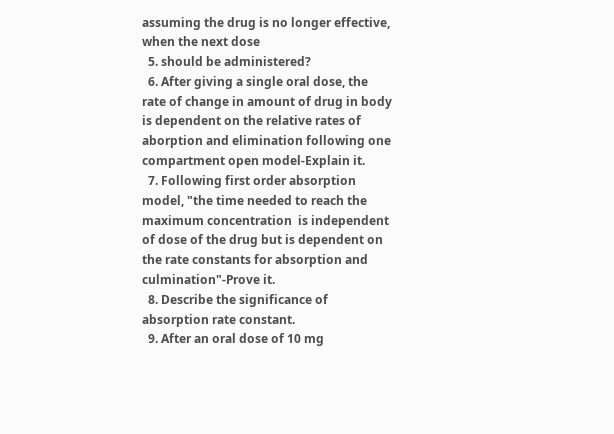assuming the drug is no longer effective, when the next dose
  5. should be administered?
  6. After giving a single oral dose, the rate of change in amount of drug in body is dependent on the relative rates of aborption and elimination following one compartment open model-Explain it.
  7. Following first order absorption model, "the time needed to reach the maximum concentration  is independent of dose of the drug but is dependent on the rate constants for absorption and culmination"-Prove it.
  8. Describe the significance of absorption rate constant.
  9. After an oral dose of 10 mg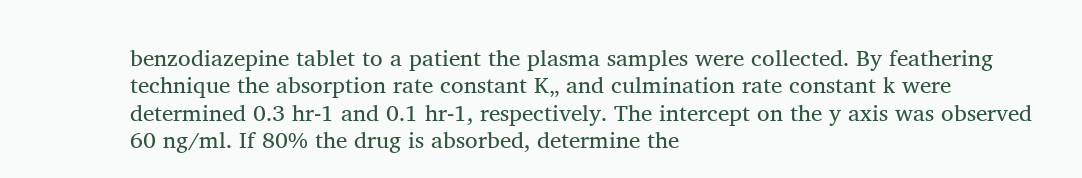benzodiazepine tablet to a patient the plasma samples were collected. By feathering technique the absorption rate constant K„ and culmination rate constant k were determined 0.3 hr-1 and 0.1 hr-1, respectively. The intercept on the y axis was observed 60 ng/ml. If 80% the drug is absorbed, determine the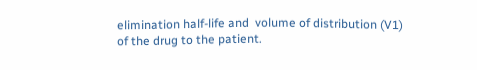elimination half-life and  volume of distribution (V1) of the drug to the patient.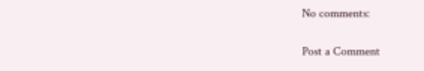No comments:

Post a Comment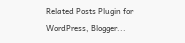Related Posts Plugin for WordPress, Blogger...